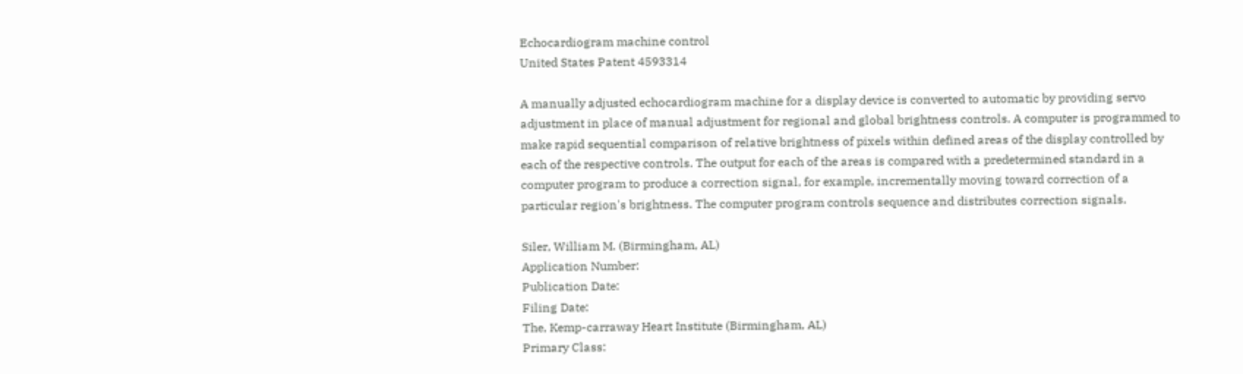Echocardiogram machine control
United States Patent 4593314

A manually adjusted echocardiogram machine for a display device is converted to automatic by providing servo adjustment in place of manual adjustment for regional and global brightness controls. A computer is programmed to make rapid sequential comparison of relative brightness of pixels within defined areas of the display controlled by each of the respective controls. The output for each of the areas is compared with a predetermined standard in a computer program to produce a correction signal, for example, incrementally moving toward correction of a particular region's brightness. The computer program controls sequence and distributes correction signals.

Siler, William M. (Birmingham, AL)
Application Number:
Publication Date:
Filing Date:
The, Kemp-carraway Heart Institute (Birmingham, AL)
Primary Class: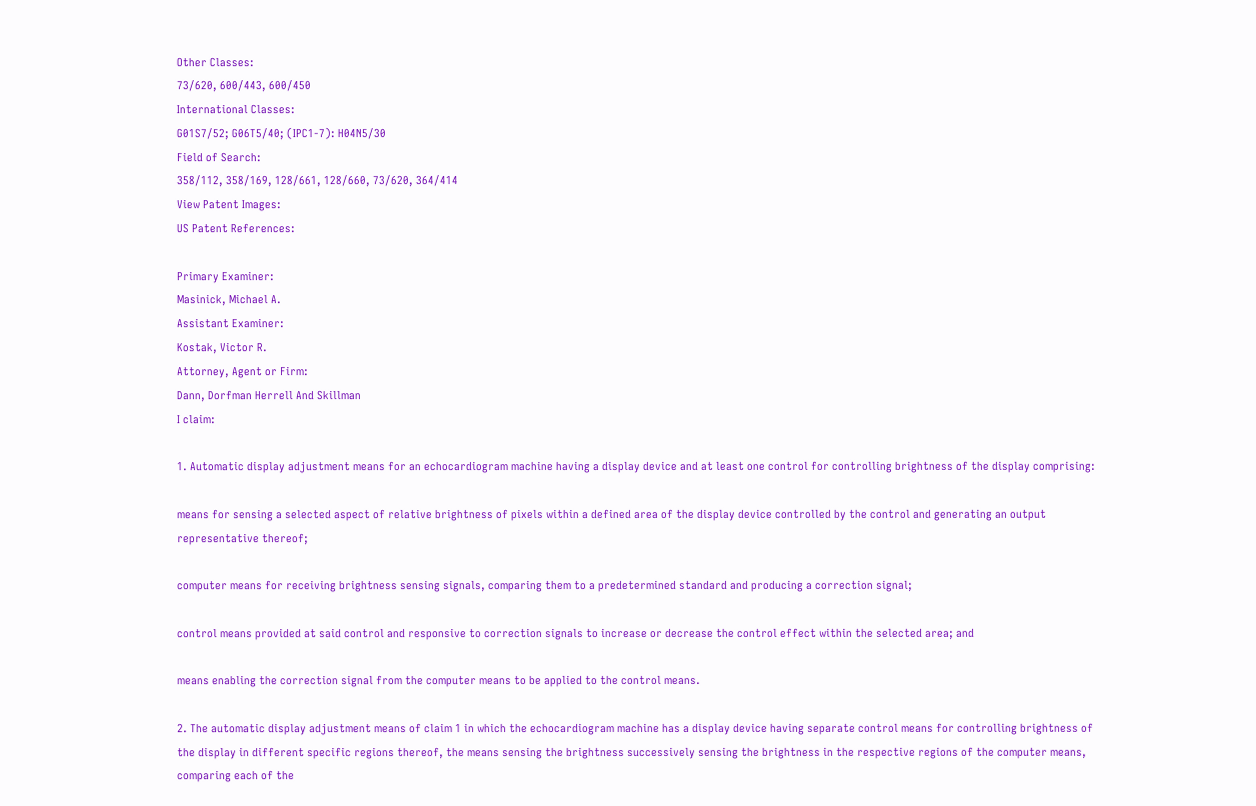Other Classes:
73/620, 600/443, 600/450
International Classes:
G01S7/52; G06T5/40; (IPC1-7): H04N5/30
Field of Search:
358/112, 358/169, 128/661, 128/660, 73/620, 364/414
View Patent Images:
US Patent References:

Primary Examiner:
Masinick, Michael A.
Assistant Examiner:
Kostak, Victor R.
Attorney, Agent or Firm:
Dann, Dorfman Herrell And Skillman
I claim:

1. Automatic display adjustment means for an echocardiogram machine having a display device and at least one control for controlling brightness of the display comprising:

means for sensing a selected aspect of relative brightness of pixels within a defined area of the display device controlled by the control and generating an output representative thereof;

computer means for receiving brightness sensing signals, comparing them to a predetermined standard and producing a correction signal;

control means provided at said control and responsive to correction signals to increase or decrease the control effect within the selected area; and

means enabling the correction signal from the computer means to be applied to the control means.

2. The automatic display adjustment means of claim 1 in which the echocardiogram machine has a display device having separate control means for controlling brightness of the display in different specific regions thereof, the means sensing the brightness successively sensing the brightness in the respective regions of the computer means, comparing each of the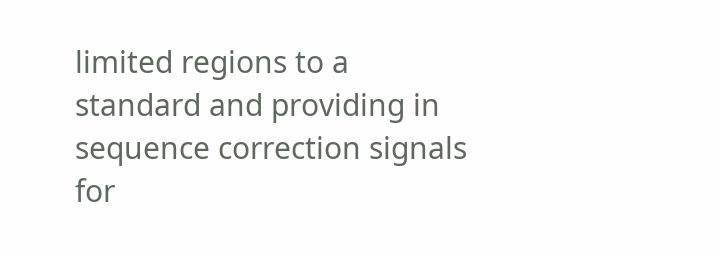limited regions to a standard and providing in sequence correction signals for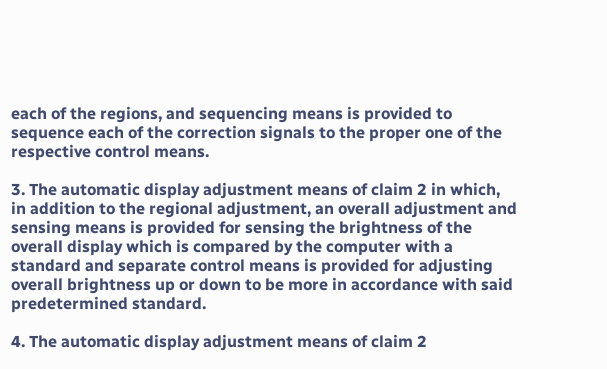each of the regions, and sequencing means is provided to sequence each of the correction signals to the proper one of the respective control means.

3. The automatic display adjustment means of claim 2 in which, in addition to the regional adjustment, an overall adjustment and sensing means is provided for sensing the brightness of the overall display which is compared by the computer with a standard and separate control means is provided for adjusting overall brightness up or down to be more in accordance with said predetermined standard.

4. The automatic display adjustment means of claim 2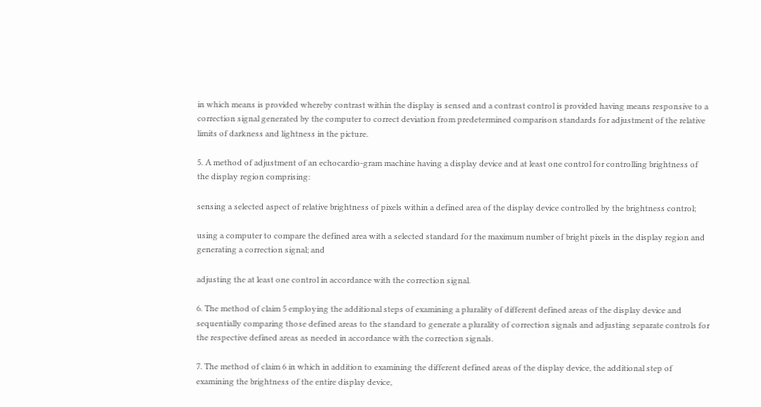in which means is provided whereby contrast within the display is sensed and a contrast control is provided having means responsive to a correction signal generated by the computer to correct deviation from predetermined comparison standards for adjustment of the relative limits of darkness and lightness in the picture.

5. A method of adjustment of an echocardio-gram machine having a display device and at least one control for controlling brightness of the display region comprising:

sensing a selected aspect of relative brightness of pixels within a defined area of the display device controlled by the brightness control;

using a computer to compare the defined area with a selected standard for the maximum number of bright pixels in the display region and generating a correction signal; and

adjusting the at least one control in accordance with the correction signal.

6. The method of claim 5 employing the additional steps of examining a plurality of different defined areas of the display device and sequentially comparing those defined areas to the standard to generate a plurality of correction signals and adjusting separate controls for the respective defined areas as needed in accordance with the correction signals.

7. The method of claim 6 in which in addition to examining the different defined areas of the display device, the additional step of examining the brightness of the entire display device,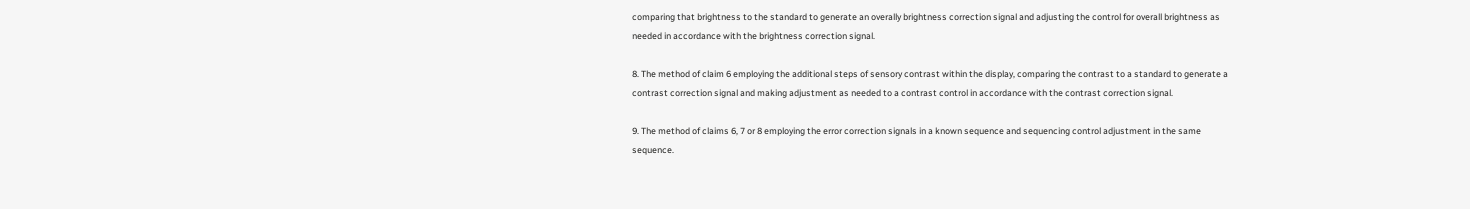comparing that brightness to the standard to generate an overally brightness correction signal and adjusting the control for overall brightness as needed in accordance with the brightness correction signal.

8. The method of claim 6 employing the additional steps of sensory contrast within the display, comparing the contrast to a standard to generate a contrast correction signal and making adjustment as needed to a contrast control in accordance with the contrast correction signal.

9. The method of claims 6, 7 or 8 employing the error correction signals in a known sequence and sequencing control adjustment in the same sequence.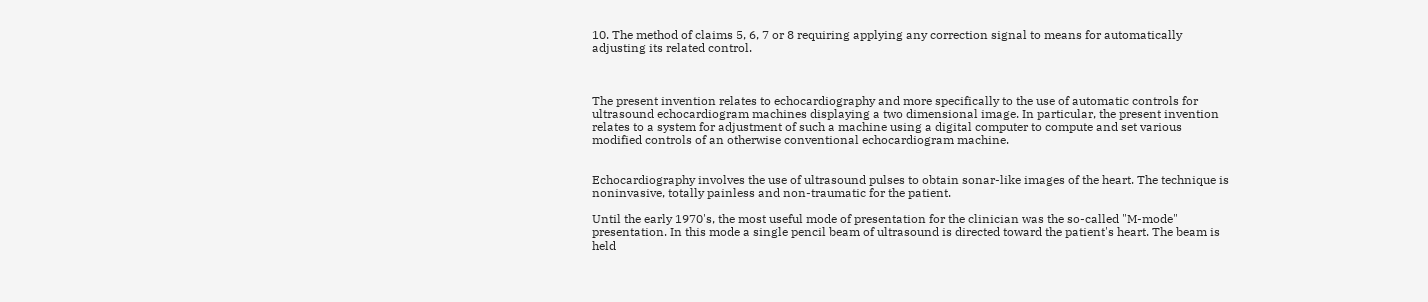10. The method of claims 5, 6, 7 or 8 requiring applying any correction signal to means for automatically adjusting its related control.



The present invention relates to echocardiography and more specifically to the use of automatic controls for ultrasound echocardiogram machines displaying a two dimensional image. In particular, the present invention relates to a system for adjustment of such a machine using a digital computer to compute and set various modified controls of an otherwise conventional echocardiogram machine.


Echocardiography involves the use of ultrasound pulses to obtain sonar-like images of the heart. The technique is noninvasive, totally painless and non-traumatic for the patient.

Until the early 1970's, the most useful mode of presentation for the clinician was the so-called "M-mode" presentation. In this mode a single pencil beam of ultrasound is directed toward the patient's heart. The beam is held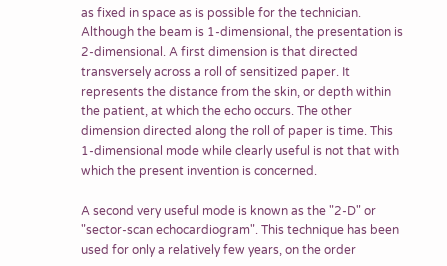as fixed in space as is possible for the technician. Although the beam is 1-dimensional, the presentation is 2-dimensional. A first dimension is that directed transversely across a roll of sensitized paper. It represents the distance from the skin, or depth within the patient, at which the echo occurs. The other dimension directed along the roll of paper is time. This 1-dimensional mode while clearly useful is not that with which the present invention is concerned.

A second very useful mode is known as the "2-D" or "sector-scan echocardiogram". This technique has been used for only a relatively few years, on the order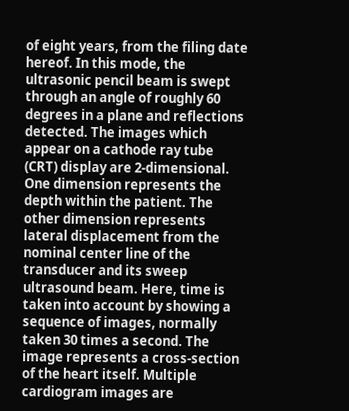of eight years, from the filing date hereof. In this mode, the ultrasonic pencil beam is swept through an angle of roughly 60 degrees in a plane and reflections detected. The images which appear on a cathode ray tube (CRT) display are 2-dimensional. One dimension represents the depth within the patient. The other dimension represents lateral displacement from the nominal center line of the transducer and its sweep ultrasound beam. Here, time is taken into account by showing a sequence of images, normally taken 30 times a second. The image represents a cross-section of the heart itself. Multiple cardiogram images are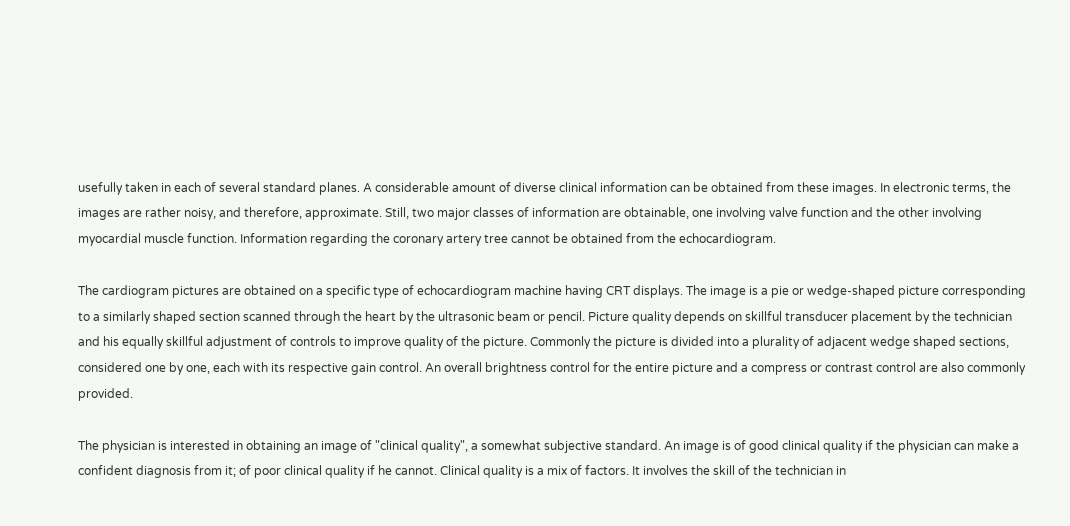usefully taken in each of several standard planes. A considerable amount of diverse clinical information can be obtained from these images. In electronic terms, the images are rather noisy, and therefore, approximate. Still, two major classes of information are obtainable, one involving valve function and the other involving myocardial muscle function. Information regarding the coronary artery tree cannot be obtained from the echocardiogram.

The cardiogram pictures are obtained on a specific type of echocardiogram machine having CRT displays. The image is a pie or wedge-shaped picture corresponding to a similarly shaped section scanned through the heart by the ultrasonic beam or pencil. Picture quality depends on skillful transducer placement by the technician and his equally skillful adjustment of controls to improve quality of the picture. Commonly the picture is divided into a plurality of adjacent wedge shaped sections, considered one by one, each with its respective gain control. An overall brightness control for the entire picture and a compress or contrast control are also commonly provided.

The physician is interested in obtaining an image of "clinical quality", a somewhat subjective standard. An image is of good clinical quality if the physician can make a confident diagnosis from it; of poor clinical quality if he cannot. Clinical quality is a mix of factors. It involves the skill of the technician in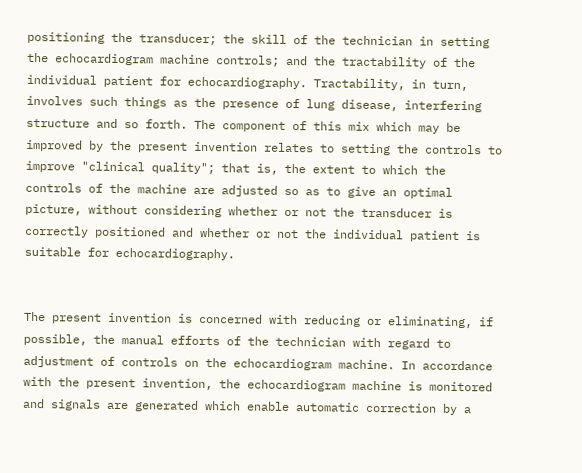positioning the transducer; the skill of the technician in setting the echocardiogram machine controls; and the tractability of the individual patient for echocardiography. Tractability, in turn, involves such things as the presence of lung disease, interfering structure and so forth. The component of this mix which may be improved by the present invention relates to setting the controls to improve "clinical quality"; that is, the extent to which the controls of the machine are adjusted so as to give an optimal picture, without considering whether or not the transducer is correctly positioned and whether or not the individual patient is suitable for echocardiography.


The present invention is concerned with reducing or eliminating, if possible, the manual efforts of the technician with regard to adjustment of controls on the echocardiogram machine. In accordance with the present invention, the echocardiogram machine is monitored and signals are generated which enable automatic correction by a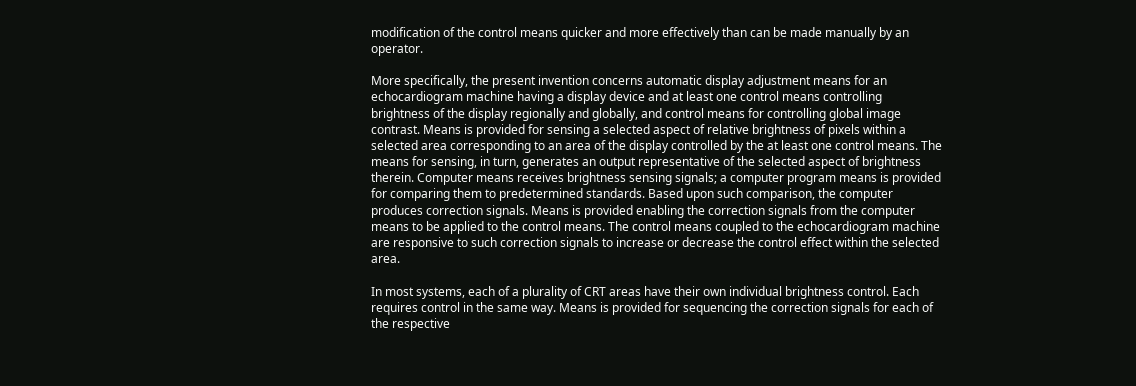modification of the control means quicker and more effectively than can be made manually by an operator.

More specifically, the present invention concerns automatic display adjustment means for an echocardiogram machine having a display device and at least one control means controlling brightness of the display regionally and globally, and control means for controlling global image contrast. Means is provided for sensing a selected aspect of relative brightness of pixels within a selected area corresponding to an area of the display controlled by the at least one control means. The means for sensing, in turn, generates an output representative of the selected aspect of brightness therein. Computer means receives brightness sensing signals; a computer program means is provided for comparing them to predetermined standards. Based upon such comparison, the computer produces correction signals. Means is provided enabling the correction signals from the computer means to be applied to the control means. The control means coupled to the echocardiogram machine are responsive to such correction signals to increase or decrease the control effect within the selected area.

In most systems, each of a plurality of CRT areas have their own individual brightness control. Each requires control in the same way. Means is provided for sequencing the correction signals for each of the respective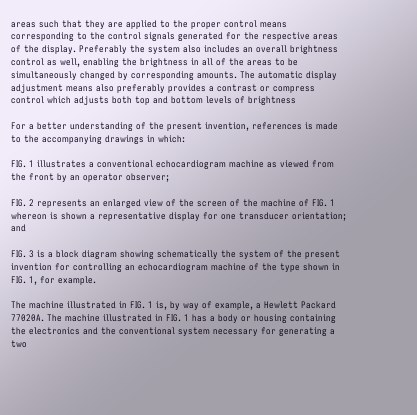areas such that they are applied to the proper control means corresponding to the control signals generated for the respective areas of the display. Preferably the system also includes an overall brightness control as well, enabling the brightness in all of the areas to be simultaneously changed by corresponding amounts. The automatic display adjustment means also preferably provides a contrast or compress control which adjusts both top and bottom levels of brightness

For a better understanding of the present invention, references is made to the accompanying drawings in which:

FIG. 1 illustrates a conventional echocardiogram machine as viewed from the front by an operator observer;

FIG. 2 represents an enlarged view of the screen of the machine of FIG. 1 whereon is shown a representative display for one transducer orientation; and

FIG. 3 is a block diagram showing schematically the system of the present invention for controlling an echocardiogram machine of the type shown in FIG. 1, for example.

The machine illustrated in FIG. 1 is, by way of example, a Hewlett Packard 77020A. The machine illustrated in FIG. 1 has a body or housing containing the electronics and the conventional system necessary for generating a two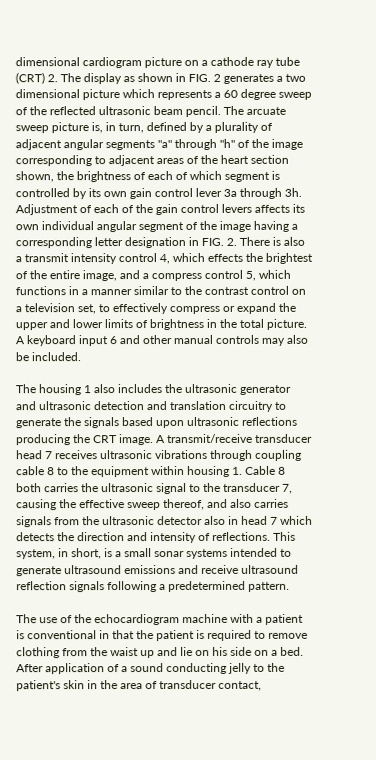dimensional cardiogram picture on a cathode ray tube (CRT) 2. The display as shown in FIG. 2 generates a two dimensional picture which represents a 60 degree sweep of the reflected ultrasonic beam pencil. The arcuate sweep picture is, in turn, defined by a plurality of adjacent angular segments "a" through "h" of the image corresponding to adjacent areas of the heart section shown, the brightness of each of which segment is controlled by its own gain control lever 3a through 3h. Adjustment of each of the gain control levers affects its own individual angular segment of the image having a corresponding letter designation in FIG. 2. There is also a transmit intensity control 4, which effects the brightest of the entire image, and a compress control 5, which functions in a manner similar to the contrast control on a television set, to effectively compress or expand the upper and lower limits of brightness in the total picture. A keyboard input 6 and other manual controls may also be included.

The housing 1 also includes the ultrasonic generator and ultrasonic detection and translation circuitry to generate the signals based upon ultrasonic reflections producing the CRT image. A transmit/receive transducer head 7 receives ultrasonic vibrations through coupling cable 8 to the equipment within housing 1. Cable 8 both carries the ultrasonic signal to the transducer 7, causing the effective sweep thereof, and also carries signals from the ultrasonic detector also in head 7 which detects the direction and intensity of reflections. This system, in short, is a small sonar systems intended to generate ultrasound emissions and receive ultrasound reflection signals following a predetermined pattern.

The use of the echocardiogram machine with a patient is conventional in that the patient is required to remove clothing from the waist up and lie on his side on a bed. After application of a sound conducting jelly to the patient's skin in the area of transducer contact,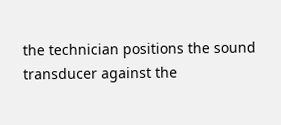the technician positions the sound transducer against the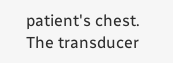patient's chest. The transducer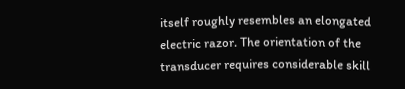itself roughly resembles an elongated electric razor. The orientation of the transducer requires considerable skill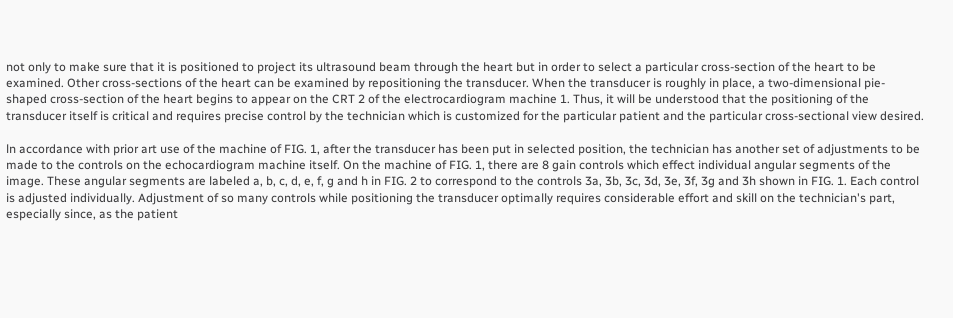not only to make sure that it is positioned to project its ultrasound beam through the heart but in order to select a particular cross-section of the heart to be examined. Other cross-sections of the heart can be examined by repositioning the transducer. When the transducer is roughly in place, a two-dimensional pie-shaped cross-section of the heart begins to appear on the CRT 2 of the electrocardiogram machine 1. Thus, it will be understood that the positioning of the transducer itself is critical and requires precise control by the technician which is customized for the particular patient and the particular cross-sectional view desired.

ln accordance with prior art use of the machine of FIG. 1, after the transducer has been put in selected position, the technician has another set of adjustments to be made to the controls on the echocardiogram machine itself. On the machine of FIG. 1, there are 8 gain controls which effect individual angular segments of the image. These angular segments are labeled a, b, c, d, e, f, g and h in FIG. 2 to correspond to the controls 3a, 3b, 3c, 3d, 3e, 3f, 3g and 3h shown in FIG. 1. Each control is adjusted individually. Adjustment of so many controls while positioning the transducer optimally requires considerable effort and skill on the technician's part, especially since, as the patient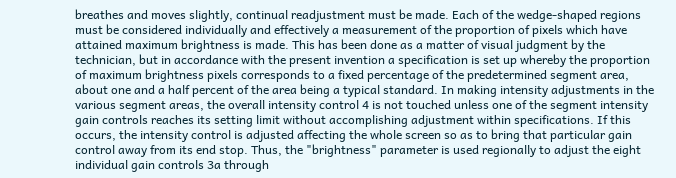breathes and moves slightly, continual readjustment must be made. Each of the wedge-shaped regions must be considered individually and effectively a measurement of the proportion of pixels which have attained maximum brightness is made. This has been done as a matter of visual judgment by the technician, but in accordance with the present invention a specification is set up whereby the proportion of maximum brightness pixels corresponds to a fixed percentage of the predetermined segment area, about one and a half percent of the area being a typical standard. In making intensity adjustments in the various segment areas, the overall intensity control 4 is not touched unless one of the segment intensity gain controls reaches its setting limit without accomplishing adjustment within specifications. If this occurs, the intensity control is adjusted affecting the whole screen so as to bring that particular gain control away from its end stop. Thus, the "brightness" parameter is used regionally to adjust the eight individual gain controls 3a through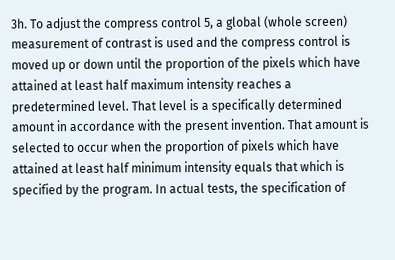3h. To adjust the compress control 5, a global (whole screen) measurement of contrast is used and the compress control is moved up or down until the proportion of the pixels which have attained at least half maximum intensity reaches a predetermined level. That level is a specifically determined amount in accordance with the present invention. That amount is selected to occur when the proportion of pixels which have attained at least half minimum intensity equals that which is specified by the program. In actual tests, the specification of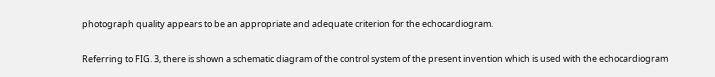photograph quality appears to be an appropriate and adequate criterion for the echocardiogram.


Referring to FIG. 3, there is shown a schematic diagram of the control system of the present invention which is used with the echocardiogram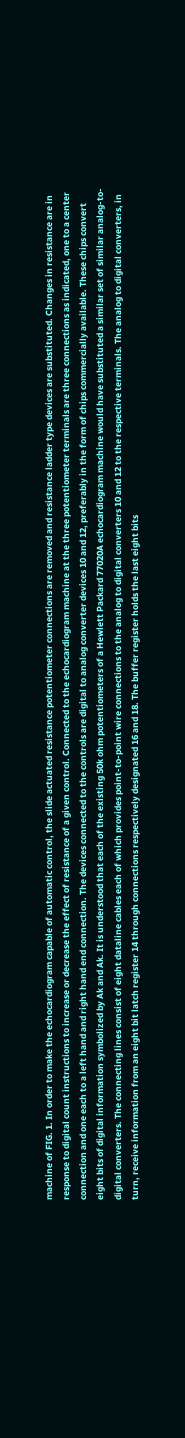machine of FIG. 1. In order to make the echocardiogram capable of automatic control, the slide actuated resistance potentiometer connections are removed and resistance ladder type devices are substituted. Changes in resistance are in response to digital count instructions to increase or decrease the effect of resistance of a given control. Connected to the echocardiogram machine at the three potentiometer terminals are three connections as indicated, one to a center connection and one each to a left hand and right hand end connection. The devices connected to the controls are digital to analog converter devices 10 and 12, preferably in the form of chips commercially available. These chips convert eight bits of digital information symbolized by Ak and Ak. It is understood that each of the existing 50k ohm potentiometers of a Hewlett Packard 77020A echocardiogram machine would have substituted a similar set of similar analog-to-digital converters. The connecting lines consist of eight dataline cables each of which provides point-to-point wire connections to the analog to digital converters 10 and 12 to the respective terminals. The analog to digital converters, in turn, receive information from an eight bit latch register 14 through connections respectively designated 16 and 18. The buffer register holds the last eight bits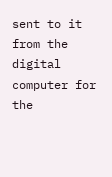sent to it from the digital computer for the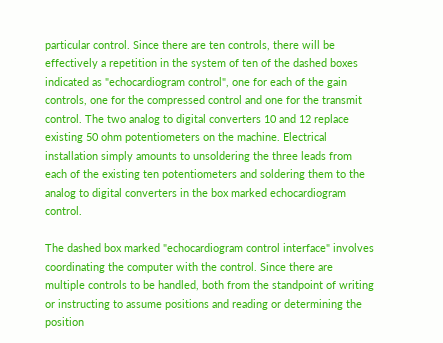particular control. Since there are ten controls, there will be effectively a repetition in the system of ten of the dashed boxes indicated as "echocardiogram control", one for each of the gain controls, one for the compressed control and one for the transmit control. The two analog to digital converters 10 and 12 replace existing 50 ohm potentiometers on the machine. Electrical installation simply amounts to unsoldering the three leads from each of the existing ten potentiometers and soldering them to the analog to digital converters in the box marked echocardiogram control.

The dashed box marked "echocardiogram control interface" involves coordinating the computer with the control. Since there are multiple controls to be handled, both from the standpoint of writing or instructing to assume positions and reading or determining the position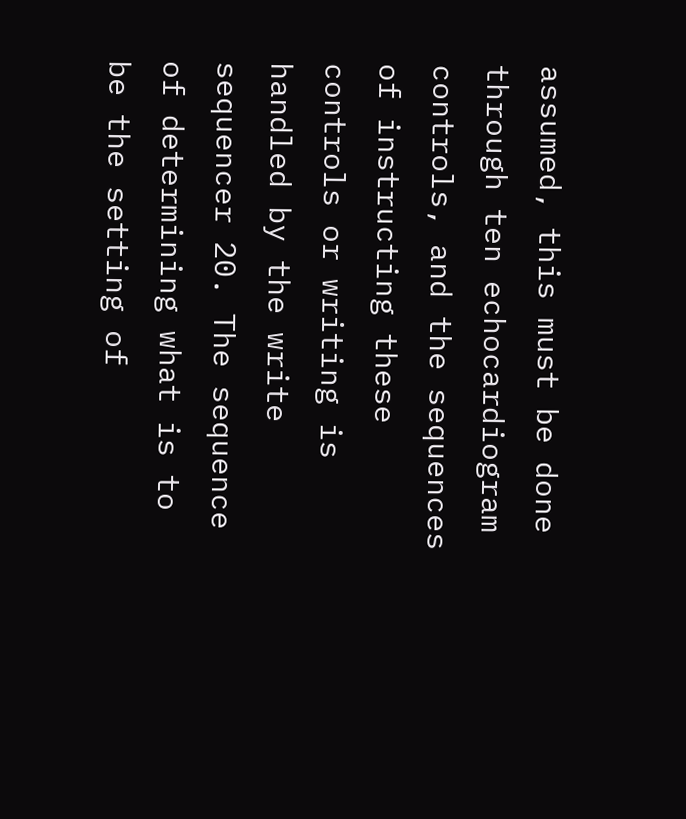assumed, this must be done through ten echocardiogram controls, and the sequences of instructing these controls or writing is handled by the write sequencer 20. The sequence of determining what is to be the setting of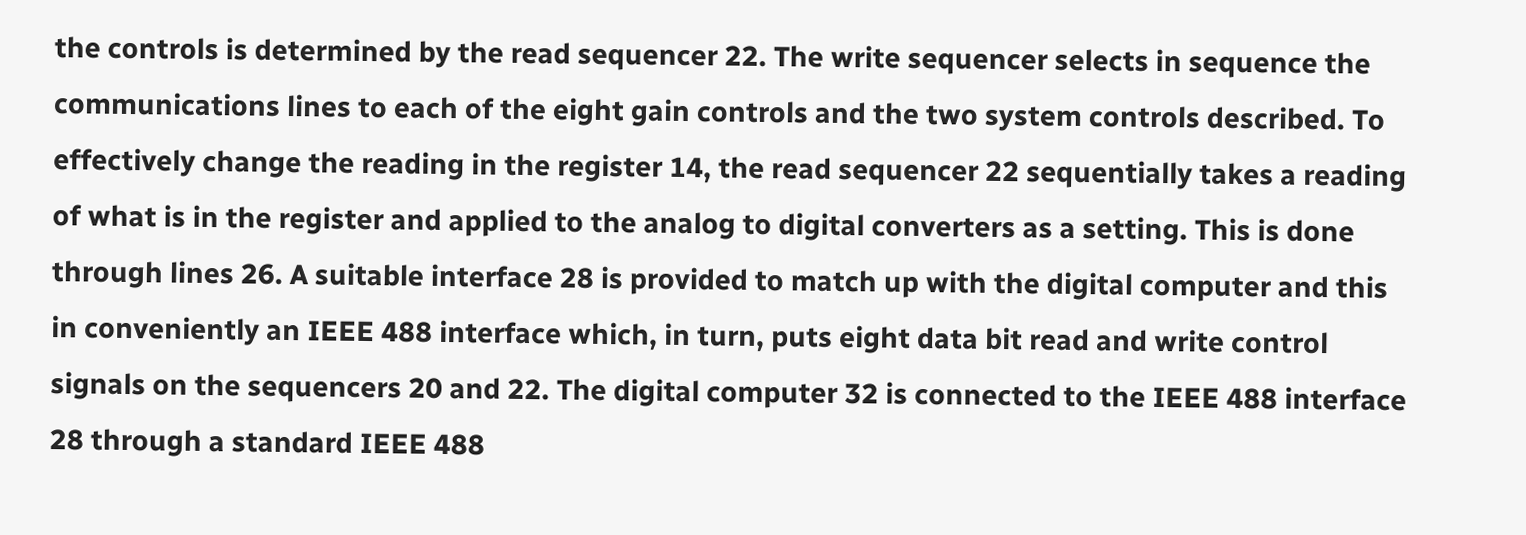the controls is determined by the read sequencer 22. The write sequencer selects in sequence the communications lines to each of the eight gain controls and the two system controls described. To effectively change the reading in the register 14, the read sequencer 22 sequentially takes a reading of what is in the register and applied to the analog to digital converters as a setting. This is done through lines 26. A suitable interface 28 is provided to match up with the digital computer and this in conveniently an IEEE 488 interface which, in turn, puts eight data bit read and write control signals on the sequencers 20 and 22. The digital computer 32 is connected to the IEEE 488 interface 28 through a standard IEEE 488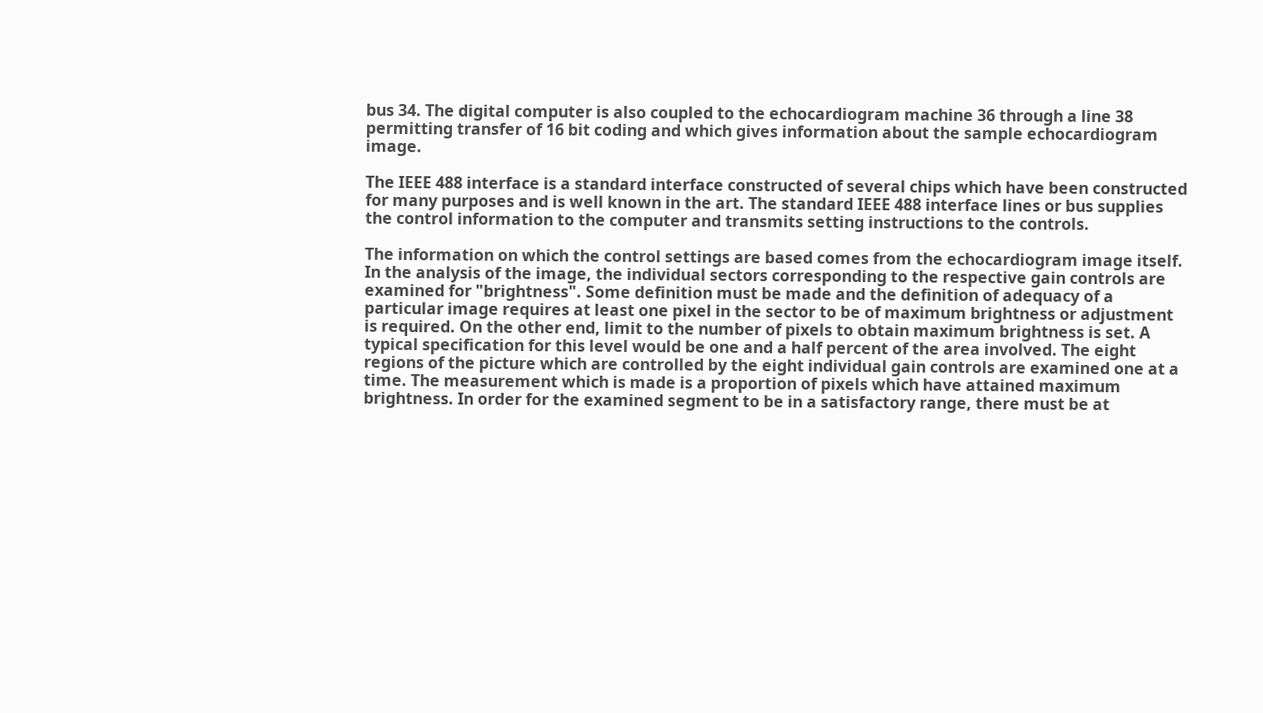bus 34. The digital computer is also coupled to the echocardiogram machine 36 through a line 38 permitting transfer of 16 bit coding and which gives information about the sample echocardiogram image.

The IEEE 488 interface is a standard interface constructed of several chips which have been constructed for many purposes and is well known in the art. The standard IEEE 488 interface lines or bus supplies the control information to the computer and transmits setting instructions to the controls.

The information on which the control settings are based comes from the echocardiogram image itself. In the analysis of the image, the individual sectors corresponding to the respective gain controls are examined for "brightness". Some definition must be made and the definition of adequacy of a particular image requires at least one pixel in the sector to be of maximum brightness or adjustment is required. On the other end, limit to the number of pixels to obtain maximum brightness is set. A typical specification for this level would be one and a half percent of the area involved. The eight regions of the picture which are controlled by the eight individual gain controls are examined one at a time. The measurement which is made is a proportion of pixels which have attained maximum brightness. In order for the examined segment to be in a satisfactory range, there must be at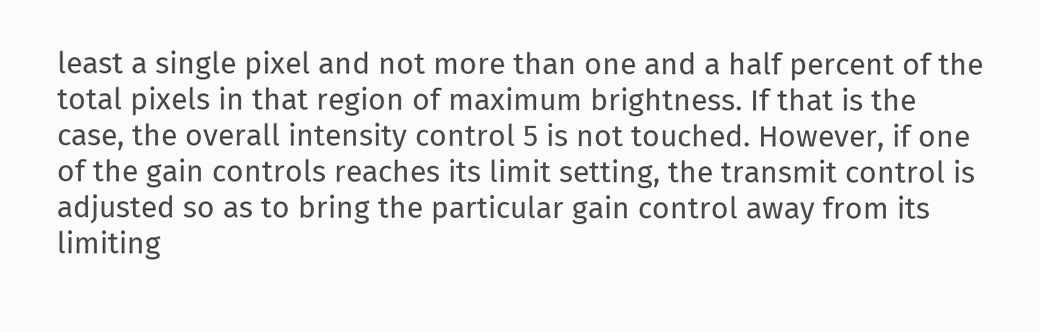least a single pixel and not more than one and a half percent of the total pixels in that region of maximum brightness. If that is the case, the overall intensity control 5 is not touched. However, if one of the gain controls reaches its limit setting, the transmit control is adjusted so as to bring the particular gain control away from its limiting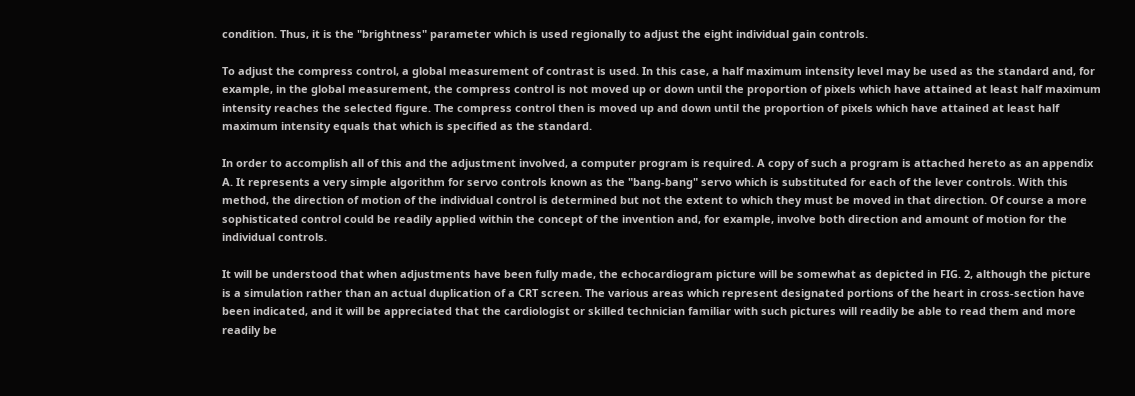condition. Thus, it is the "brightness" parameter which is used regionally to adjust the eight individual gain controls.

To adjust the compress control, a global measurement of contrast is used. In this case, a half maximum intensity level may be used as the standard and, for example, in the global measurement, the compress control is not moved up or down until the proportion of pixels which have attained at least half maximum intensity reaches the selected figure. The compress control then is moved up and down until the proportion of pixels which have attained at least half maximum intensity equals that which is specified as the standard.

In order to accomplish all of this and the adjustment involved, a computer program is required. A copy of such a program is attached hereto as an appendix A. It represents a very simple algorithm for servo controls known as the "bang-bang" servo which is substituted for each of the lever controls. With this method, the direction of motion of the individual control is determined but not the extent to which they must be moved in that direction. Of course a more sophisticated control could be readily applied within the concept of the invention and, for example, involve both direction and amount of motion for the individual controls.

It will be understood that when adjustments have been fully made, the echocardiogram picture will be somewhat as depicted in FIG. 2, although the picture is a simulation rather than an actual duplication of a CRT screen. The various areas which represent designated portions of the heart in cross-section have been indicated, and it will be appreciated that the cardiologist or skilled technician familiar with such pictures will readily be able to read them and more readily be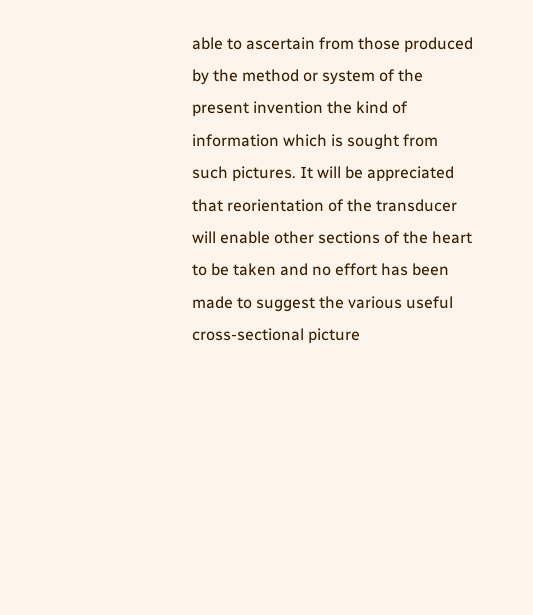able to ascertain from those produced by the method or system of the present invention the kind of information which is sought from such pictures. It will be appreciated that reorientation of the transducer will enable other sections of the heart to be taken and no effort has been made to suggest the various useful cross-sectional picture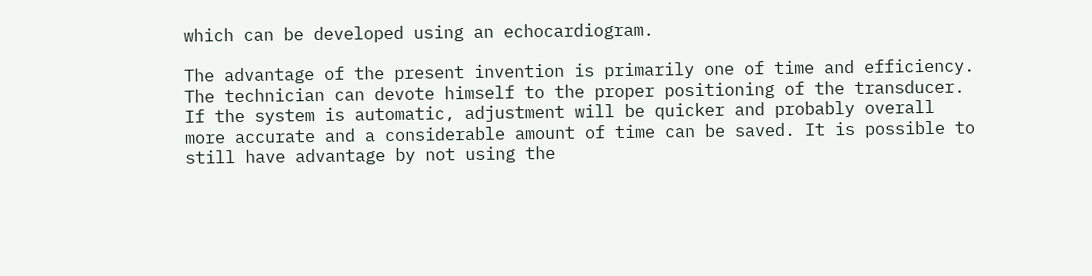which can be developed using an echocardiogram.

The advantage of the present invention is primarily one of time and efficiency. The technician can devote himself to the proper positioning of the transducer. If the system is automatic, adjustment will be quicker and probably overall more accurate and a considerable amount of time can be saved. It is possible to still have advantage by not using the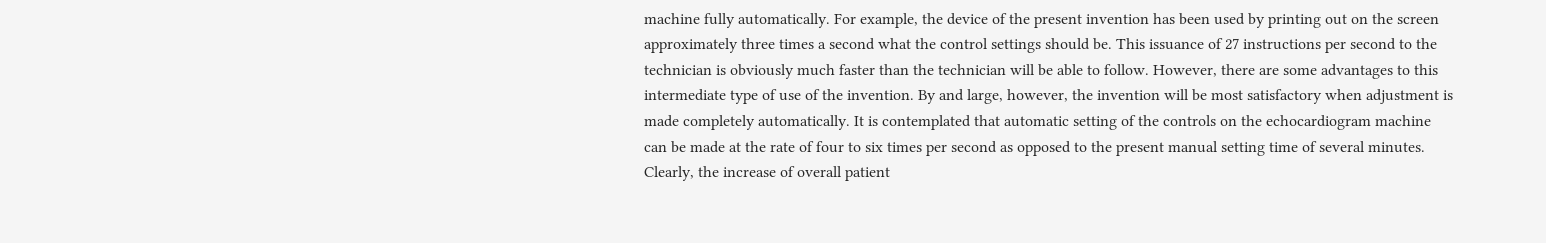machine fully automatically. For example, the device of the present invention has been used by printing out on the screen approximately three times a second what the control settings should be. This issuance of 27 instructions per second to the technician is obviously much faster than the technician will be able to follow. However, there are some advantages to this intermediate type of use of the invention. By and large, however, the invention will be most satisfactory when adjustment is made completely automatically. It is contemplated that automatic setting of the controls on the echocardiogram machine can be made at the rate of four to six times per second as opposed to the present manual setting time of several minutes. Clearly, the increase of overall patient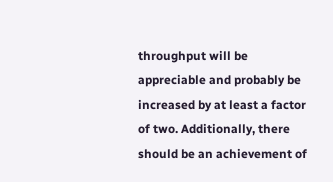throughput will be appreciable and probably be increased by at least a factor of two. Additionally, there should be an achievement of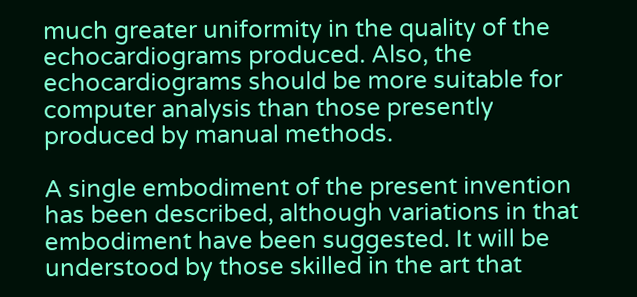much greater uniformity in the quality of the echocardiograms produced. Also, the echocardiograms should be more suitable for computer analysis than those presently produced by manual methods.

A single embodiment of the present invention has been described, although variations in that embodiment have been suggested. It will be understood by those skilled in the art that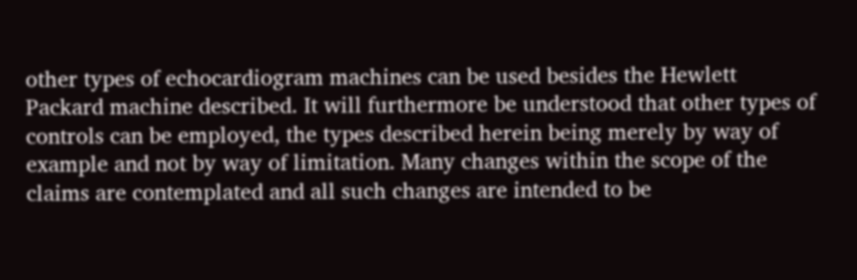other types of echocardiogram machines can be used besides the Hewlett Packard machine described. It will furthermore be understood that other types of controls can be employed, the types described herein being merely by way of example and not by way of limitation. Many changes within the scope of the claims are contemplated and all such changes are intended to be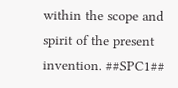within the scope and spirit of the present invention. ##SPC1##